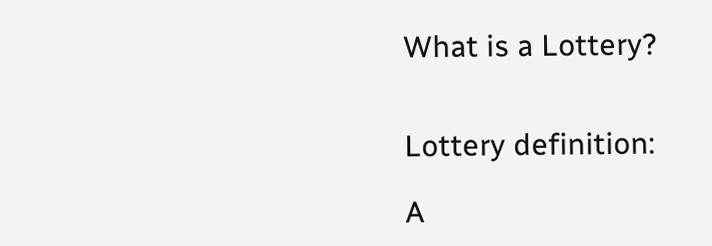What is a Lottery?


Lottery definition:

A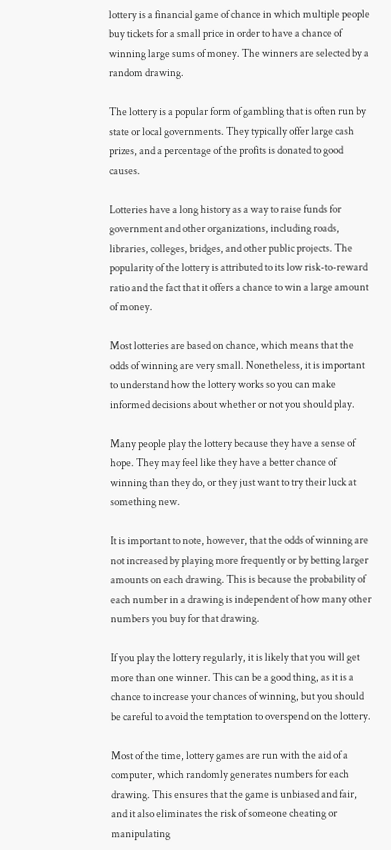lottery is a financial game of chance in which multiple people buy tickets for a small price in order to have a chance of winning large sums of money. The winners are selected by a random drawing.

The lottery is a popular form of gambling that is often run by state or local governments. They typically offer large cash prizes, and a percentage of the profits is donated to good causes.

Lotteries have a long history as a way to raise funds for government and other organizations, including roads, libraries, colleges, bridges, and other public projects. The popularity of the lottery is attributed to its low risk-to-reward ratio and the fact that it offers a chance to win a large amount of money.

Most lotteries are based on chance, which means that the odds of winning are very small. Nonetheless, it is important to understand how the lottery works so you can make informed decisions about whether or not you should play.

Many people play the lottery because they have a sense of hope. They may feel like they have a better chance of winning than they do, or they just want to try their luck at something new.

It is important to note, however, that the odds of winning are not increased by playing more frequently or by betting larger amounts on each drawing. This is because the probability of each number in a drawing is independent of how many other numbers you buy for that drawing.

If you play the lottery regularly, it is likely that you will get more than one winner. This can be a good thing, as it is a chance to increase your chances of winning, but you should be careful to avoid the temptation to overspend on the lottery.

Most of the time, lottery games are run with the aid of a computer, which randomly generates numbers for each drawing. This ensures that the game is unbiased and fair, and it also eliminates the risk of someone cheating or manipulating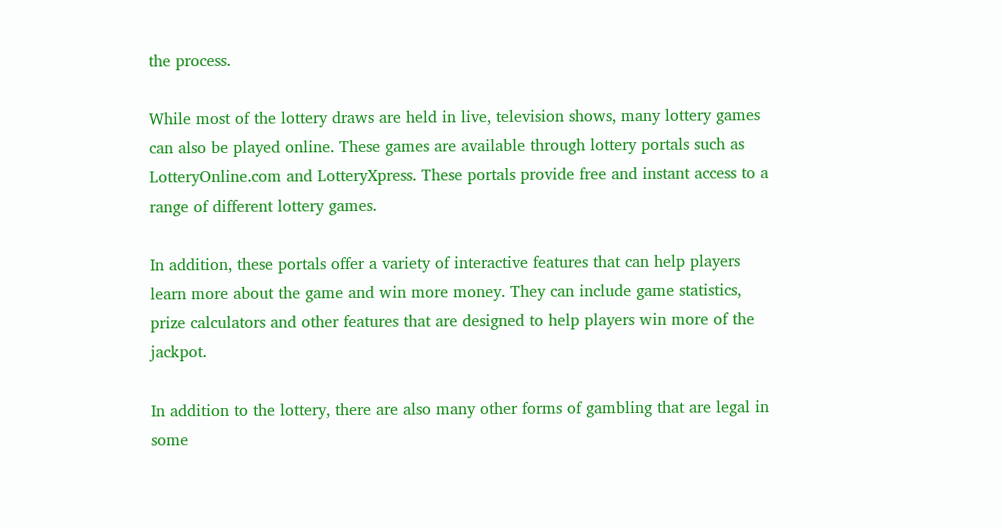the process.

While most of the lottery draws are held in live, television shows, many lottery games can also be played online. These games are available through lottery portals such as LotteryOnline.com and LotteryXpress. These portals provide free and instant access to a range of different lottery games.

In addition, these portals offer a variety of interactive features that can help players learn more about the game and win more money. They can include game statistics, prize calculators and other features that are designed to help players win more of the jackpot.

In addition to the lottery, there are also many other forms of gambling that are legal in some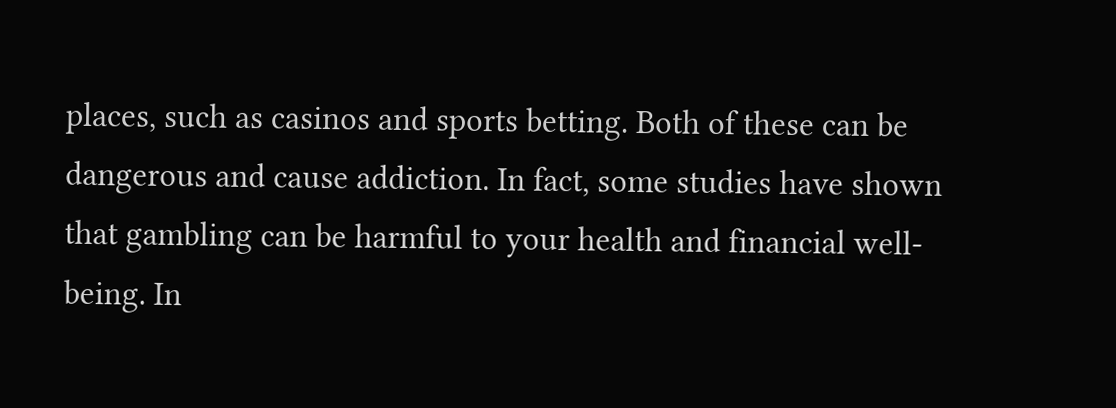places, such as casinos and sports betting. Both of these can be dangerous and cause addiction. In fact, some studies have shown that gambling can be harmful to your health and financial well-being. In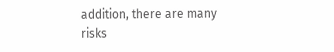addition, there are many risks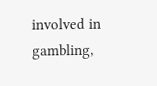involved in gambling,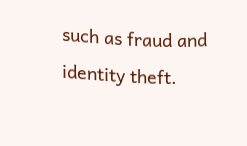such as fraud and identity theft.